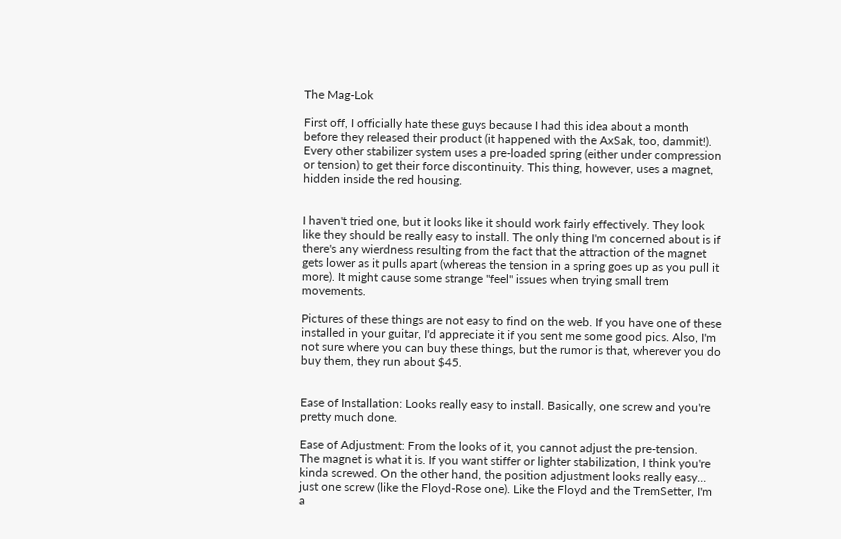The Mag-Lok

First off, I officially hate these guys because I had this idea about a month before they released their product (it happened with the AxSak, too, dammit!). Every other stabilizer system uses a pre-loaded spring (either under compression or tension) to get their force discontinuity. This thing, however, uses a magnet, hidden inside the red housing.


I haven't tried one, but it looks like it should work fairly effectively. They look like they should be really easy to install. The only thing I'm concerned about is if there's any wierdness resulting from the fact that the attraction of the magnet gets lower as it pulls apart (whereas the tension in a spring goes up as you pull it more). It might cause some strange "feel" issues when trying small trem movements.

Pictures of these things are not easy to find on the web. If you have one of these installed in your guitar, I'd appreciate it if you sent me some good pics. Also, I'm not sure where you can buy these things, but the rumor is that, wherever you do buy them, they run about $45.


Ease of Installation: Looks really easy to install. Basically, one screw and you're pretty much done.

Ease of Adjustment: From the looks of it, you cannot adjust the pre-tension. The magnet is what it is. If you want stiffer or lighter stabilization, I think you're kinda screwed. On the other hand, the position adjustment looks really easy... just one screw (like the Floyd-Rose one). Like the Floyd and the TremSetter, I'm a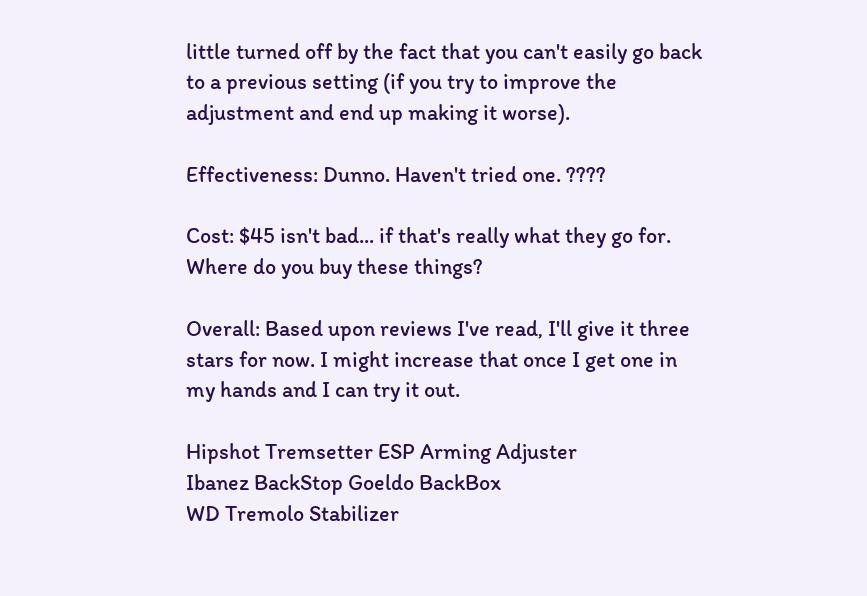little turned off by the fact that you can't easily go back to a previous setting (if you try to improve the adjustment and end up making it worse).

Effectiveness: Dunno. Haven't tried one. ????

Cost: $45 isn't bad... if that's really what they go for. Where do you buy these things?

Overall: Based upon reviews I've read, I'll give it three stars for now. I might increase that once I get one in my hands and I can try it out.

Hipshot Tremsetter ESP Arming Adjuster
Ibanez BackStop Goeldo BackBox
WD Tremolo Stabilizer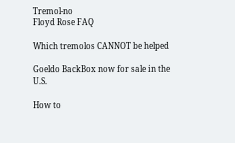Tremol-no
Floyd Rose FAQ

Which tremolos CANNOT be helped

Goeldo BackBox now for sale in the U.S.

How to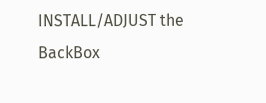INSTALL/ADJUST the BackBox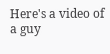Here's a video of a guy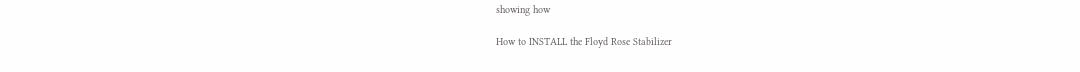showing how

How to INSTALL the Floyd Rose Stabilizer